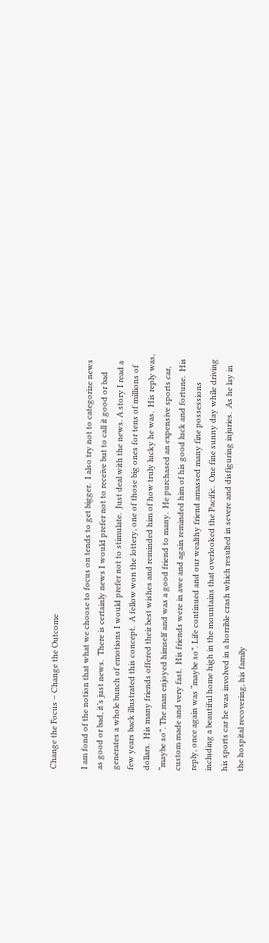Change the Focus – Change the Outcome

I am fond of the notion that what we choose to focus on tends to get bigger.  I also try not to categorize news as good or bad, it’s just news.  There is certainly news I would prefer not to receive but to call it good or bad generates a whole bunch of emotions I would prefer not to stimulate.  Just deal with the news. A story I read a few years back illustrated this concept.  A fellow won the lottery, one of those big ones for tens of millions of dollars.  His many friends offered their best wishes and reminded him of how truly lucky he was.  His reply was, “maybe so”. The man enjoyed himself and was a good friend to many.  He purchased an expensive sports car, custom made and very fast.  His friends were in awe and again reminded him of his good luck and fortune.  His reply, once again was “maybe so”. Life continued and our wealthy friend amassed many fine possessions including a beautiful home high in the mountains that overlooked the Pacific.  One fine sunny day while driving his sports car he was involved in a horrible crash which resulted in severe and disfiguring injuries.  As he lay in the hospital recovering, his family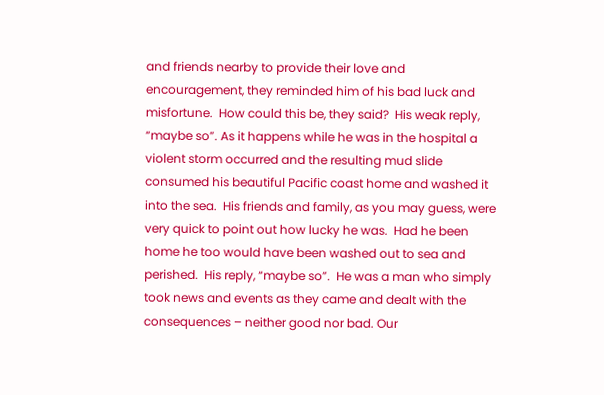and friends nearby to provide their love and encouragement, they reminded him of his bad luck and misfortune.  How could this be, they said?  His weak reply, “maybe so”. As it happens while he was in the hospital a violent storm occurred and the resulting mud slide consumed his beautiful Pacific coast home and washed it into the sea.  His friends and family, as you may guess, were very quick to point out how lucky he was.  Had he been home he too would have been washed out to sea and perished.  His reply, “maybe so”.  He was a man who simply took news and events as they came and dealt with the consequences – neither good nor bad. Our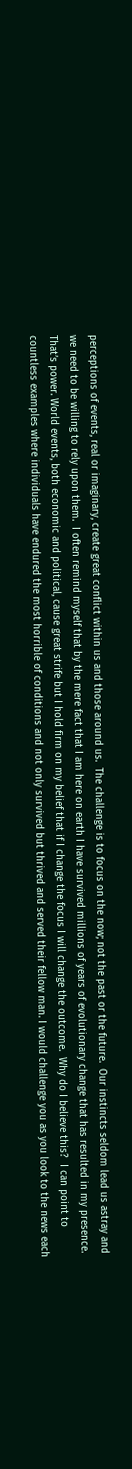perceptions of events, real or imaginary, create great conflict within us and those around us.  The challenge is to focus on the now; not the past or the future.  Our instincts seldom lead us astray and we need to be willing to rely upon them.  I often remind myself that by the mere fact that I am here on earth I have survived millions of years of evolutionary change that has resulted in my presence.  That’s power. World events, both economic and political, cause great strife but I hold firm on my belief that if I change the focus I will change the outcome.  Why do I believe this?  I can point to countless examples where individuals have endured the most horrible of conditions and not only survived but thrived and served their fellow man. I would challenge you as you look to the news each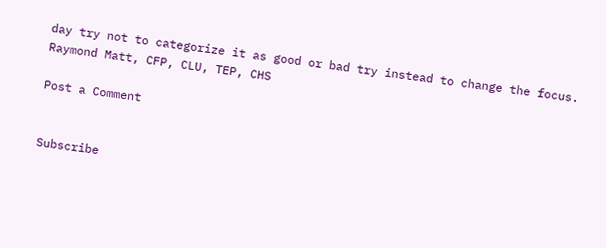day try not to categorize it as good or bad try instead to change the focus. Raymond Matt, CFP, CLU, TEP, CHS

Post a Comment


Subscribe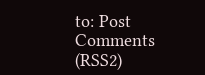to: Post Comments (RSS2)